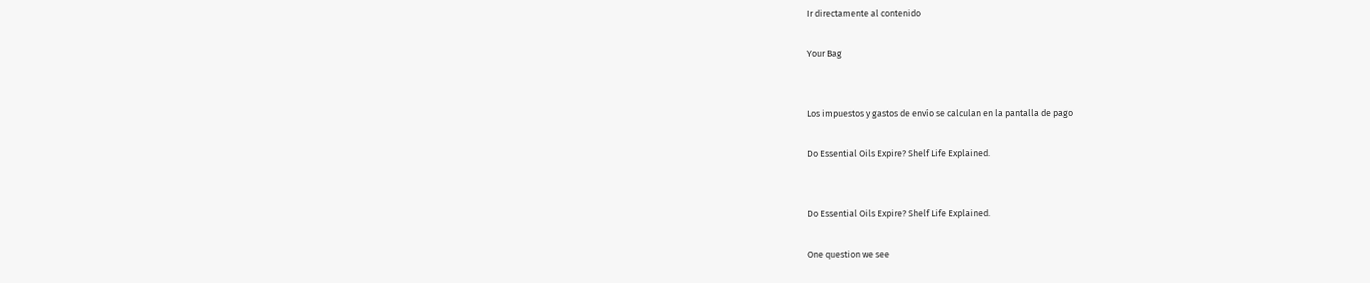Ir directamente al contenido

Your Bag


Los impuestos y gastos de envío se calculan en la pantalla de pago

Do Essential Oils Expire? Shelf Life Explained.


Do Essential Oils Expire? Shelf Life Explained.

One question we see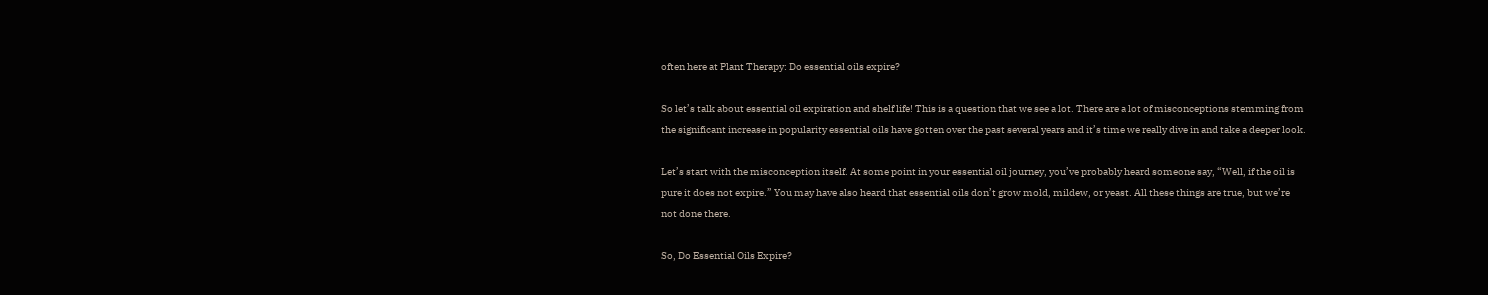often here at Plant Therapy: Do essential oils expire?

So let’s talk about essential oil expiration and shelf life! This is a question that we see a lot. There are a lot of misconceptions stemming from the significant increase in popularity essential oils have gotten over the past several years and it’s time we really dive in and take a deeper look.

Let’s start with the misconception itself. At some point in your essential oil journey, you’ve probably heard someone say, “Well, if the oil is pure it does not expire.” You may have also heard that essential oils don’t grow mold, mildew, or yeast. All these things are true, but we’re not done there.

So, Do Essential Oils Expire?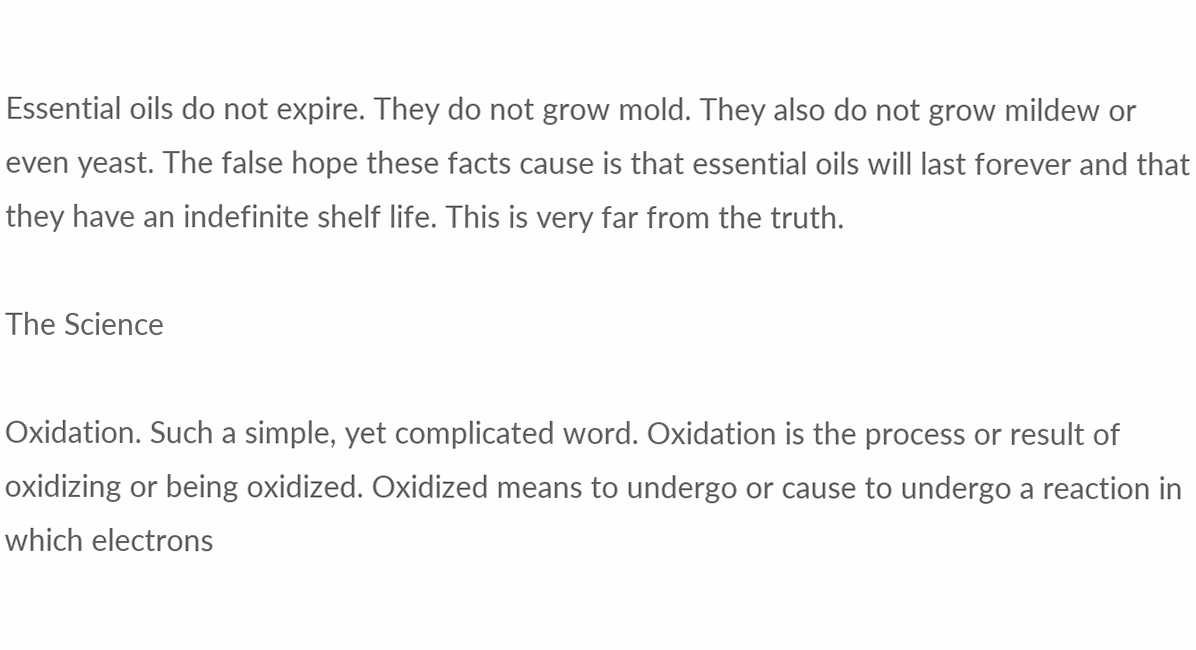Essential oils do not expire. They do not grow mold. They also do not grow mildew or even yeast. The false hope these facts cause is that essential oils will last forever and that they have an indefinite shelf life. This is very far from the truth.

The Science

Oxidation. Such a simple, yet complicated word. Oxidation is the process or result of oxidizing or being oxidized. Oxidized means to undergo or cause to undergo a reaction in which electrons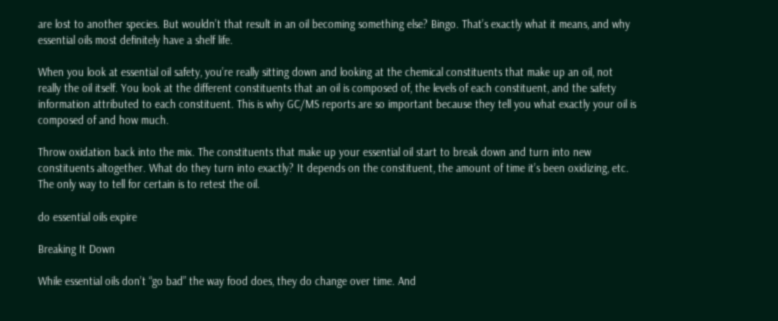are lost to another species. But wouldn’t that result in an oil becoming something else? Bingo. That’s exactly what it means, and why essential oils most definitely have a shelf life.

When you look at essential oil safety, you’re really sitting down and looking at the chemical constituents that make up an oil, not really the oil itself. You look at the different constituents that an oil is composed of, the levels of each constituent, and the safety information attributed to each constituent. This is why GC/MS reports are so important because they tell you what exactly your oil is composed of and how much.

Throw oxidation back into the mix. The constituents that make up your essential oil start to break down and turn into new constituents altogether. What do they turn into exactly? It depends on the constituent, the amount of time it’s been oxidizing, etc. The only way to tell for certain is to retest the oil.

do essential oils expire

Breaking It Down

While essential oils don’t “go bad” the way food does, they do change over time. And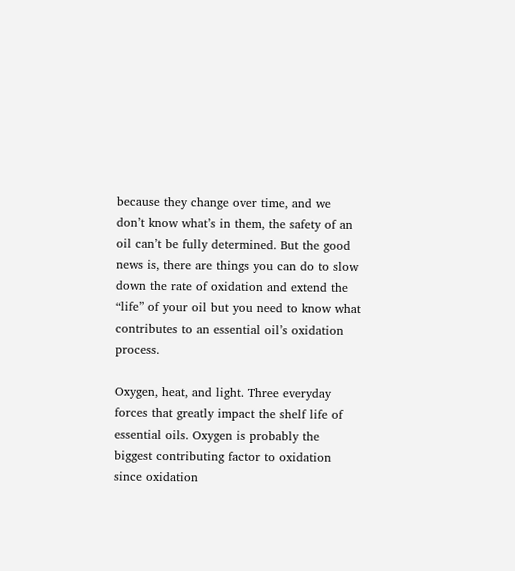because they change over time, and we don’t know what’s in them, the safety of an oil can’t be fully determined. But the good news is, there are things you can do to slow down the rate of oxidation and extend the “life” of your oil but you need to know what contributes to an essential oil’s oxidation process.

Oxygen, heat, and light. Three everyday forces that greatly impact the shelf life of essential oils. Oxygen is probably the biggest contributing factor to oxidation since oxidation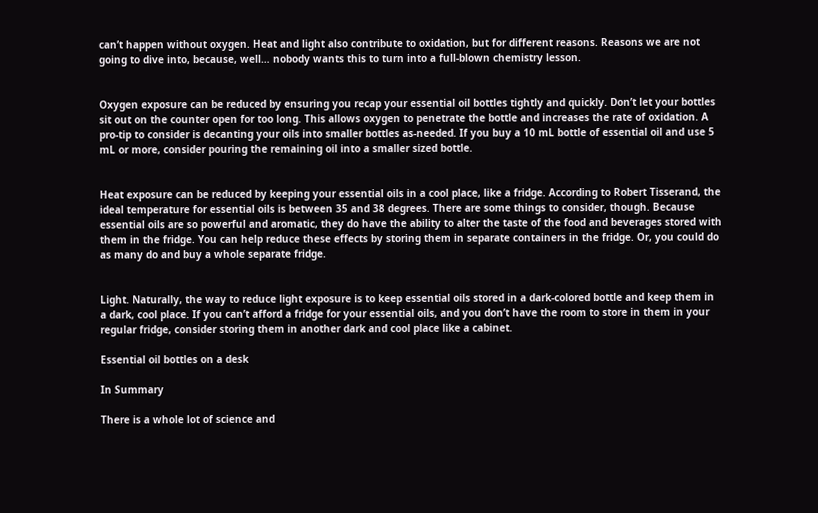can’t happen without oxygen. Heat and light also contribute to oxidation, but for different reasons. Reasons we are not going to dive into, because, well… nobody wants this to turn into a full-blown chemistry lesson.


Oxygen exposure can be reduced by ensuring you recap your essential oil bottles tightly and quickly. Don’t let your bottles sit out on the counter open for too long. This allows oxygen to penetrate the bottle and increases the rate of oxidation. A pro-tip to consider is decanting your oils into smaller bottles as-needed. If you buy a 10 mL bottle of essential oil and use 5 mL or more, consider pouring the remaining oil into a smaller sized bottle.


Heat exposure can be reduced by keeping your essential oils in a cool place, like a fridge. According to Robert Tisserand, the ideal temperature for essential oils is between 35 and 38 degrees. There are some things to consider, though. Because essential oils are so powerful and aromatic, they do have the ability to alter the taste of the food and beverages stored with them in the fridge. You can help reduce these effects by storing them in separate containers in the fridge. Or, you could do as many do and buy a whole separate fridge.


Light. Naturally, the way to reduce light exposure is to keep essential oils stored in a dark-colored bottle and keep them in a dark, cool place. If you can’t afford a fridge for your essential oils, and you don’t have the room to store in them in your regular fridge, consider storing them in another dark and cool place like a cabinet.

Essential oil bottles on a desk

In Summary

There is a whole lot of science and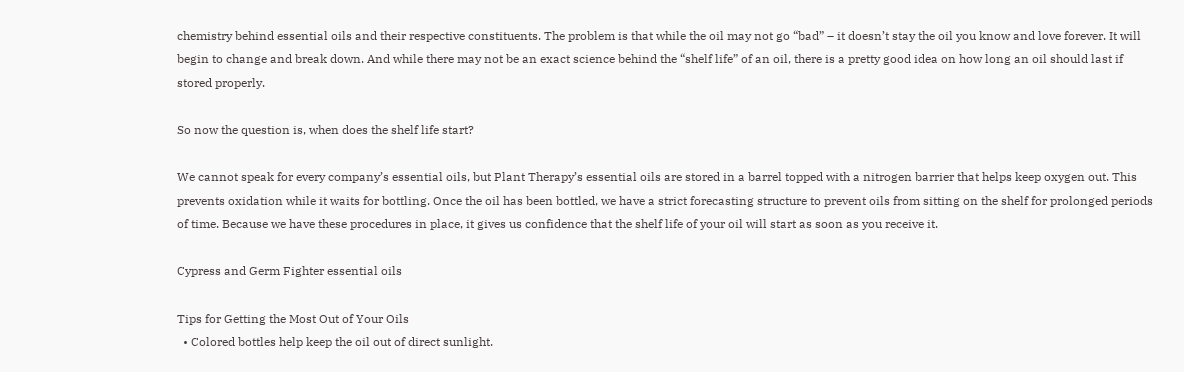chemistry behind essential oils and their respective constituents. The problem is that while the oil may not go “bad” – it doesn’t stay the oil you know and love forever. It will begin to change and break down. And while there may not be an exact science behind the “shelf life” of an oil, there is a pretty good idea on how long an oil should last if stored properly.

So now the question is, when does the shelf life start?

We cannot speak for every company’s essential oils, but Plant Therapy’s essential oils are stored in a barrel topped with a nitrogen barrier that helps keep oxygen out. This prevents oxidation while it waits for bottling. Once the oil has been bottled, we have a strict forecasting structure to prevent oils from sitting on the shelf for prolonged periods of time. Because we have these procedures in place, it gives us confidence that the shelf life of your oil will start as soon as you receive it.

Cypress and Germ Fighter essential oils

Tips for Getting the Most Out of Your Oils
  • Colored bottles help keep the oil out of direct sunlight.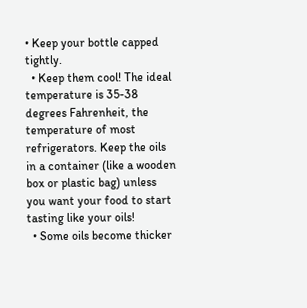• Keep your bottle capped tightly.
  • Keep them cool! The ideal temperature is 35-38 degrees Fahrenheit, the temperature of most refrigerators. Keep the oils in a container (like a wooden box or plastic bag) unless you want your food to start tasting like your oils!
  • Some oils become thicker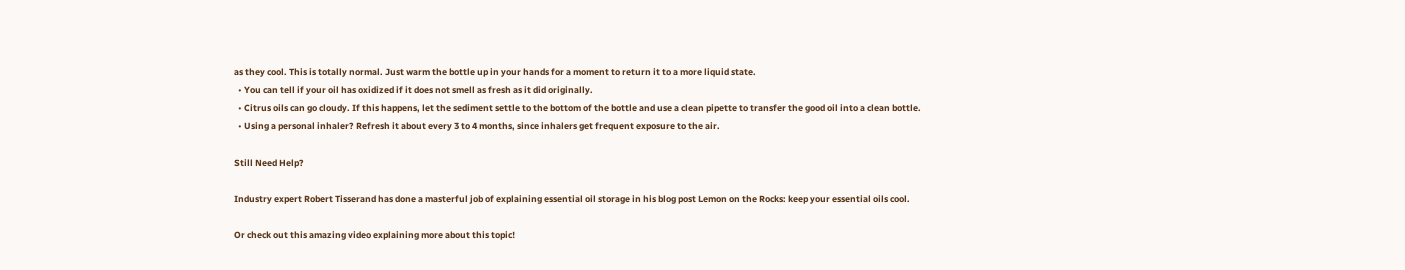as they cool. This is totally normal. Just warm the bottle up in your hands for a moment to return it to a more liquid state.
  • You can tell if your oil has oxidized if it does not smell as fresh as it did originally.
  • Citrus oils can go cloudy. If this happens, let the sediment settle to the bottom of the bottle and use a clean pipette to transfer the good oil into a clean bottle.
  • Using a personal inhaler? Refresh it about every 3 to 4 months, since inhalers get frequent exposure to the air.

Still Need Help?

Industry expert Robert Tisserand has done a masterful job of explaining essential oil storage in his blog post Lemon on the Rocks: keep your essential oils cool.

Or check out this amazing video explaining more about this topic!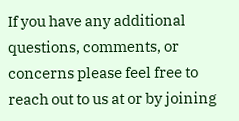If you have any additional questions, comments, or concerns please feel free to reach out to us at or by joining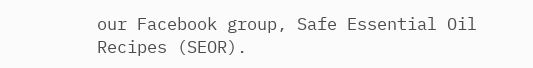our Facebook group, Safe Essential Oil Recipes (SEOR).